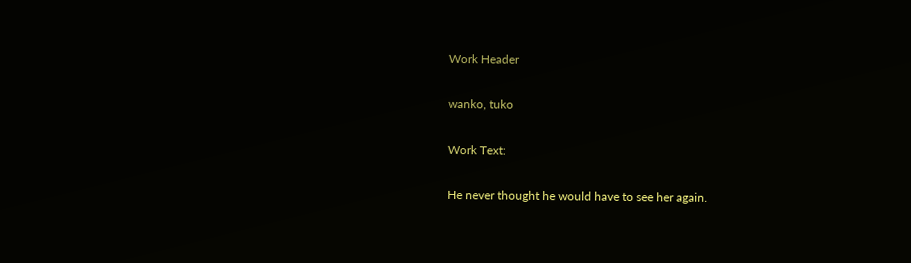Work Header

wanko, tuko

Work Text:

He never thought he would have to see her again.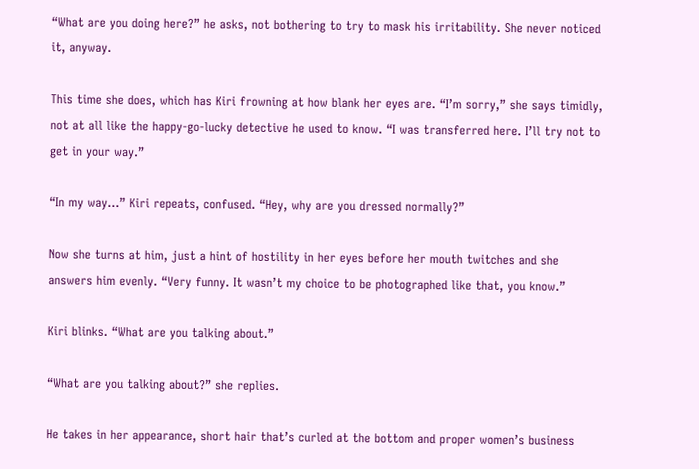“What are you doing here?” he asks, not bothering to try to mask his irritability. She never noticed it, anyway.

This time she does, which has Kiri frowning at how blank her eyes are. “I’m sorry,” she says timidly, not at all like the happy-go-lucky detective he used to know. “I was transferred here. I’ll try not to get in your way.”

“In my way…” Kiri repeats, confused. “Hey, why are you dressed normally?”

Now she turns at him, just a hint of hostility in her eyes before her mouth twitches and she answers him evenly. “Very funny. It wasn’t my choice to be photographed like that, you know.”

Kiri blinks. “What are you talking about.”

“What are you talking about?” she replies.

He takes in her appearance, short hair that’s curled at the bottom and proper women’s business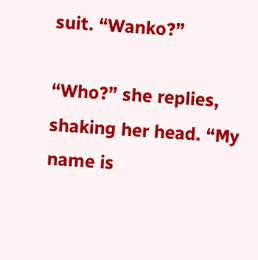suit. “Wanko?”

“Who?” she replies, shaking her head. “My name is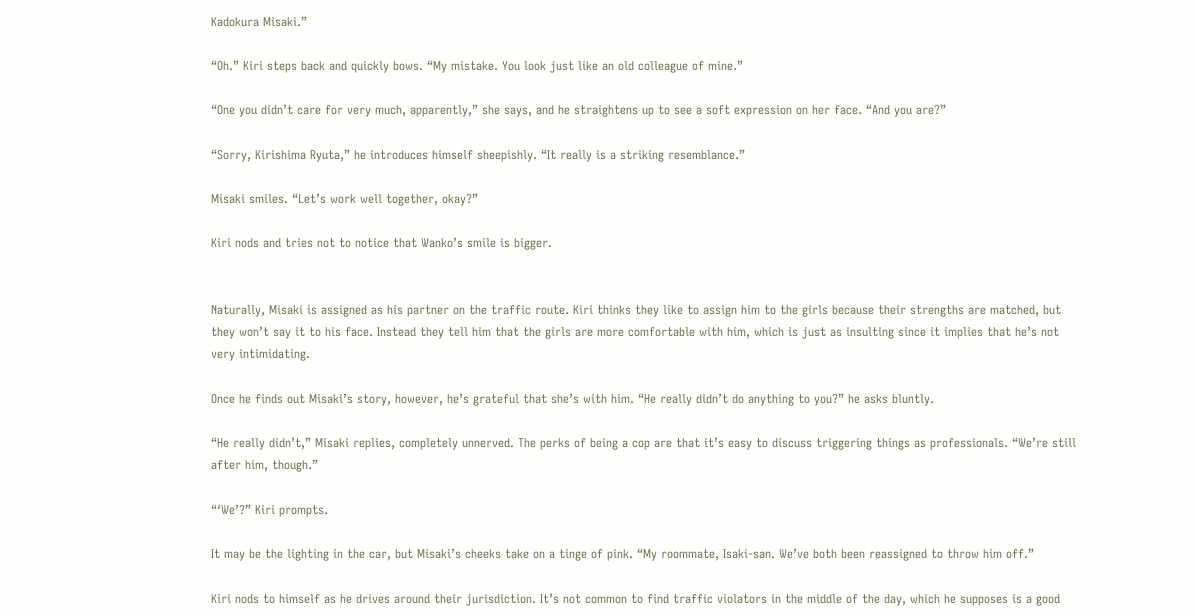Kadokura Misaki.”

“Oh.” Kiri steps back and quickly bows. “My mistake. You look just like an old colleague of mine.”

“One you didn’t care for very much, apparently,” she says, and he straightens up to see a soft expression on her face. “And you are?”

“Sorry, Kirishima Ryuta,” he introduces himself sheepishly. “It really is a striking resemblance.”

Misaki smiles. “Let’s work well together, okay?”

Kiri nods and tries not to notice that Wanko’s smile is bigger.


Naturally, Misaki is assigned as his partner on the traffic route. Kiri thinks they like to assign him to the girls because their strengths are matched, but they won’t say it to his face. Instead they tell him that the girls are more comfortable with him, which is just as insulting since it implies that he’s not very intimidating.

Once he finds out Misaki’s story, however, he’s grateful that she’s with him. “He really didn’t do anything to you?” he asks bluntly.

“He really didn’t,” Misaki replies, completely unnerved. The perks of being a cop are that it’s easy to discuss triggering things as professionals. “We’re still after him, though.”

“‘We’?” Kiri prompts.

It may be the lighting in the car, but Misaki’s cheeks take on a tinge of pink. “My roommate, Isaki-san. We’ve both been reassigned to throw him off.”

Kiri nods to himself as he drives around their jurisdiction. It’s not common to find traffic violators in the middle of the day, which he supposes is a good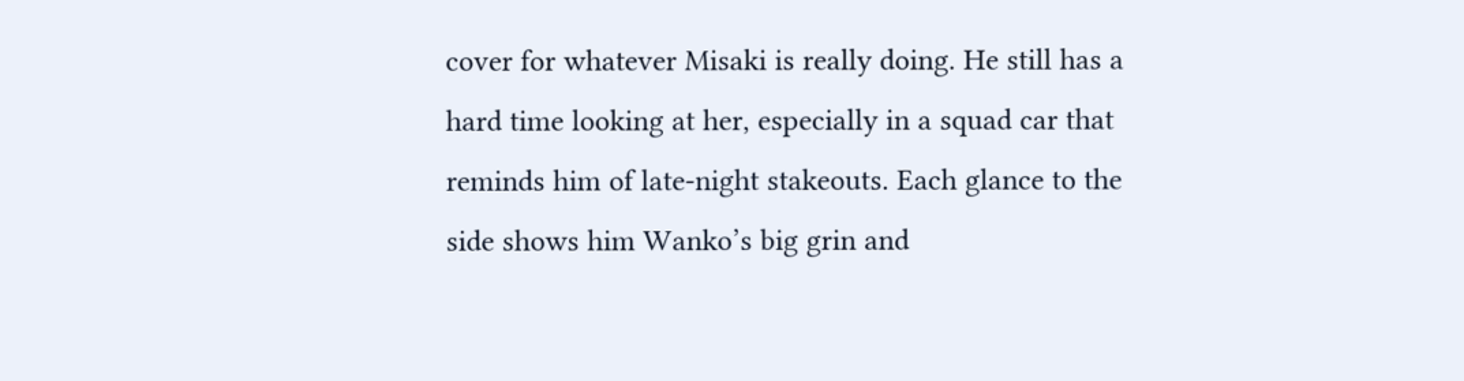cover for whatever Misaki is really doing. He still has a hard time looking at her, especially in a squad car that reminds him of late-night stakeouts. Each glance to the side shows him Wanko’s big grin and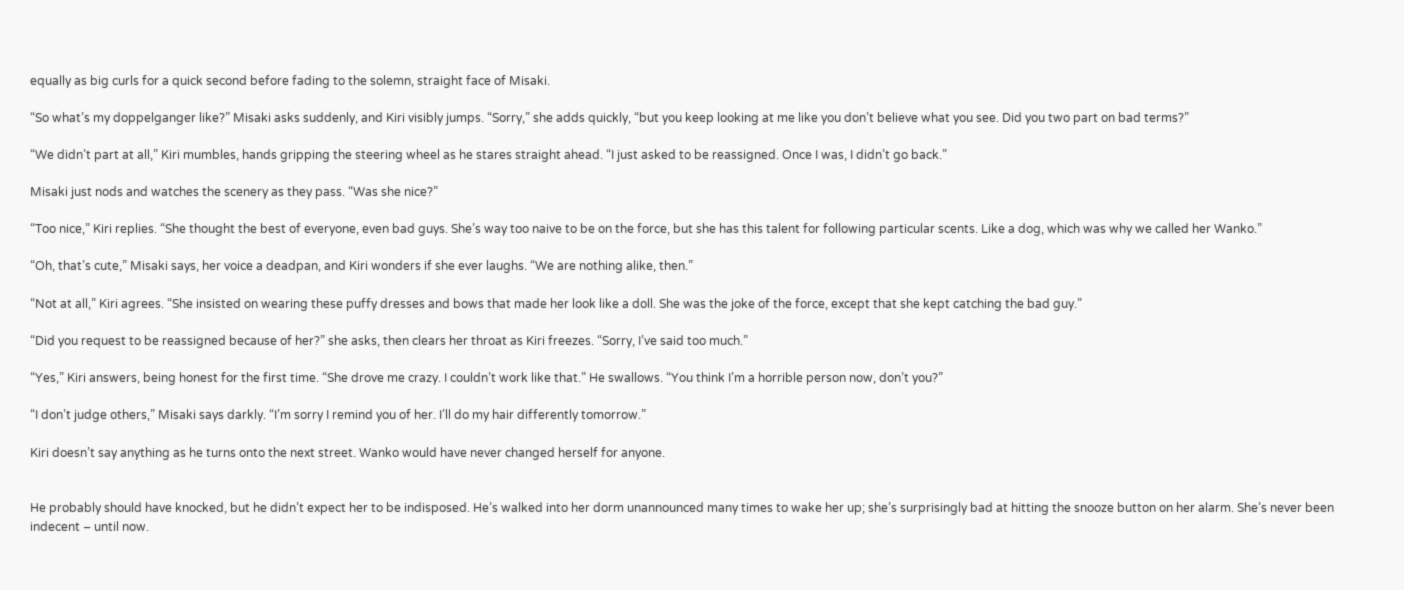equally as big curls for a quick second before fading to the solemn, straight face of Misaki.

“So what’s my doppelganger like?” Misaki asks suddenly, and Kiri visibly jumps. “Sorry,” she adds quickly, “but you keep looking at me like you don’t believe what you see. Did you two part on bad terms?”

“We didn’t part at all,” Kiri mumbles, hands gripping the steering wheel as he stares straight ahead. “I just asked to be reassigned. Once I was, I didn’t go back.”

Misaki just nods and watches the scenery as they pass. “Was she nice?”

“Too nice,” Kiri replies. “She thought the best of everyone, even bad guys. She’s way too naive to be on the force, but she has this talent for following particular scents. Like a dog, which was why we called her Wanko.”

“Oh, that’s cute,” Misaki says, her voice a deadpan, and Kiri wonders if she ever laughs. “We are nothing alike, then.”

“Not at all,” Kiri agrees. “She insisted on wearing these puffy dresses and bows that made her look like a doll. She was the joke of the force, except that she kept catching the bad guy.”

“Did you request to be reassigned because of her?” she asks, then clears her throat as Kiri freezes. “Sorry, I’ve said too much.”

“Yes,” Kiri answers, being honest for the first time. “She drove me crazy. I couldn’t work like that.” He swallows. “You think I’m a horrible person now, don’t you?”

“I don’t judge others,” Misaki says darkly. “I’m sorry I remind you of her. I’ll do my hair differently tomorrow.”

Kiri doesn’t say anything as he turns onto the next street. Wanko would have never changed herself for anyone.


He probably should have knocked, but he didn’t expect her to be indisposed. He’s walked into her dorm unannounced many times to wake her up; she’s surprisingly bad at hitting the snooze button on her alarm. She’s never been indecent – until now.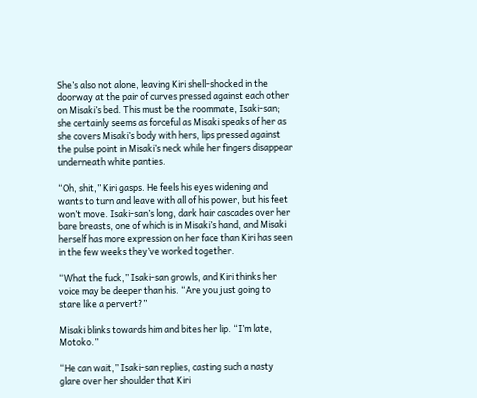She’s also not alone, leaving Kiri shell-shocked in the doorway at the pair of curves pressed against each other on Misaki’s bed. This must be the roommate, Isaki-san; she certainly seems as forceful as Misaki speaks of her as she covers Misaki’s body with hers, lips pressed against the pulse point in Misaki’s neck while her fingers disappear underneath white panties.

“Oh, shit,” Kiri gasps. He feels his eyes widening and wants to turn and leave with all of his power, but his feet won’t move. Isaki-san’s long, dark hair cascades over her bare breasts, one of which is in Misaki’s hand, and Misaki herself has more expression on her face than Kiri has seen in the few weeks they’ve worked together.

“What the fuck,” Isaki-san growls, and Kiri thinks her voice may be deeper than his. “Are you just going to stare like a pervert?”

Misaki blinks towards him and bites her lip. “I’m late, Motoko.”

“He can wait,” Isaki-san replies, casting such a nasty glare over her shoulder that Kiri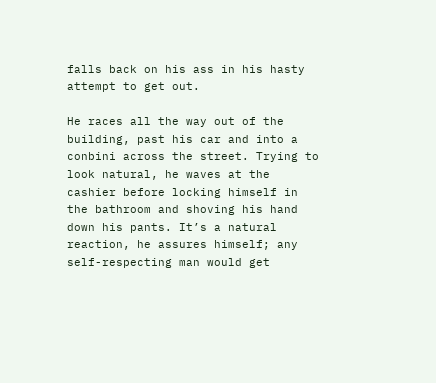falls back on his ass in his hasty attempt to get out.

He races all the way out of the building, past his car and into a conbini across the street. Trying to look natural, he waves at the cashier before locking himself in the bathroom and shoving his hand down his pants. It’s a natural reaction, he assures himself; any self-respecting man would get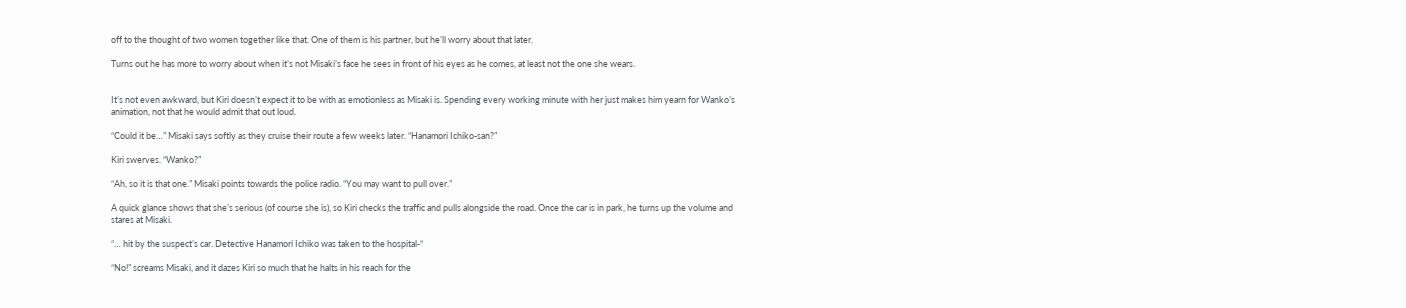off to the thought of two women together like that. One of them is his partner, but he’ll worry about that later.

Turns out he has more to worry about when it’s not Misaki’s face he sees in front of his eyes as he comes, at least not the one she wears.


It’s not even awkward, but Kiri doesn’t expect it to be with as emotionless as Misaki is. Spending every working minute with her just makes him yearn for Wanko’s animation, not that he would admit that out loud.

“Could it be…” Misaki says softly as they cruise their route a few weeks later. “Hanamori Ichiko-san?”

Kiri swerves. “Wanko?”

“Ah, so it is that one.” Misaki points towards the police radio. “You may want to pull over.”

A quick glance shows that she’s serious (of course she is), so Kiri checks the traffic and pulls alongside the road. Once the car is in park, he turns up the volume and stares at Misaki.

“… hit by the suspect’s car. Detective Hanamori Ichiko was taken to the hospital-“

“No!” screams Misaki, and it dazes Kiri so much that he halts in his reach for the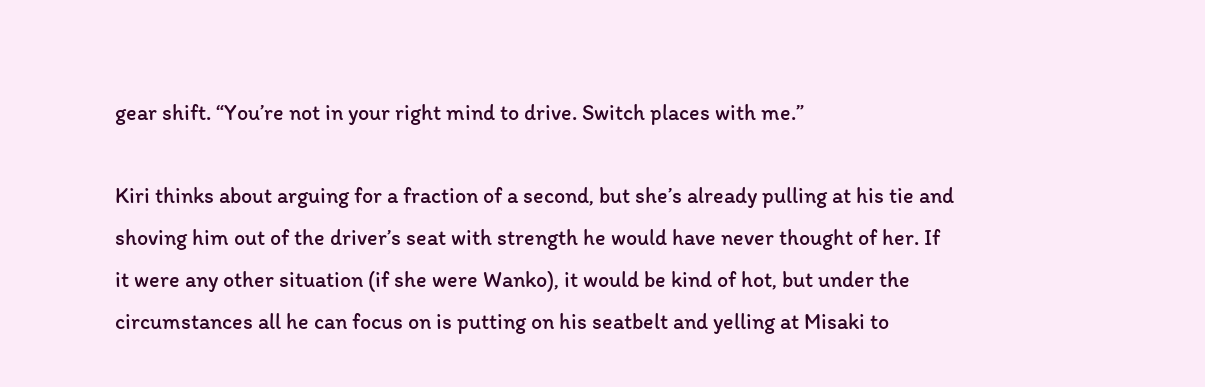gear shift. “You’re not in your right mind to drive. Switch places with me.”

Kiri thinks about arguing for a fraction of a second, but she’s already pulling at his tie and shoving him out of the driver’s seat with strength he would have never thought of her. If it were any other situation (if she were Wanko), it would be kind of hot, but under the circumstances all he can focus on is putting on his seatbelt and yelling at Misaki to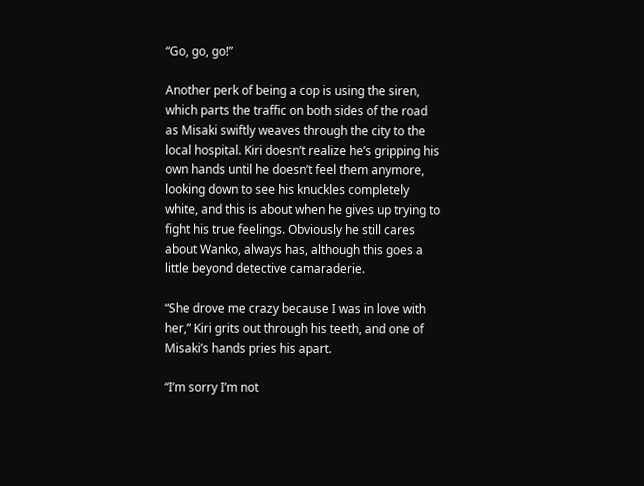“Go, go, go!”

Another perk of being a cop is using the siren, which parts the traffic on both sides of the road as Misaki swiftly weaves through the city to the local hospital. Kiri doesn’t realize he’s gripping his own hands until he doesn’t feel them anymore, looking down to see his knuckles completely white, and this is about when he gives up trying to fight his true feelings. Obviously he still cares about Wanko, always has, although this goes a little beyond detective camaraderie.

“She drove me crazy because I was in love with her,” Kiri grits out through his teeth, and one of Misaki’s hands pries his apart.

“I’m sorry I’m not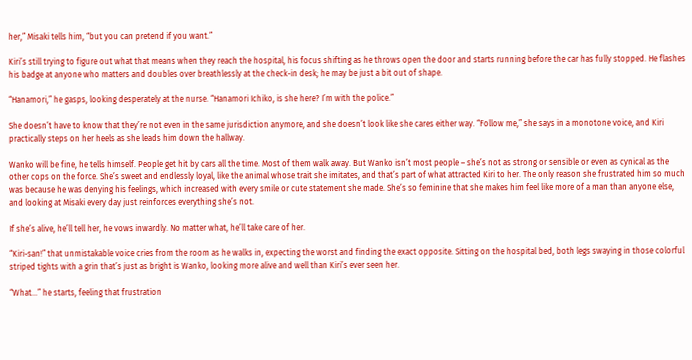her,” Misaki tells him, “but you can pretend if you want.”

Kiri’s still trying to figure out what that means when they reach the hospital, his focus shifting as he throws open the door and starts running before the car has fully stopped. He flashes his badge at anyone who matters and doubles over breathlessly at the check-in desk; he may be just a bit out of shape.

“Hanamori,” he gasps, looking desperately at the nurse. “Hanamori Ichiko, is she here? I’m with the police.”

She doesn’t have to know that they’re not even in the same jurisdiction anymore, and she doesn’t look like she cares either way. “Follow me,” she says in a monotone voice, and Kiri practically steps on her heels as she leads him down the hallway.

Wanko will be fine, he tells himself. People get hit by cars all the time. Most of them walk away. But Wanko isn’t most people – she’s not as strong or sensible or even as cynical as the other cops on the force. She’s sweet and endlessly loyal, like the animal whose trait she imitates, and that’s part of what attracted Kiri to her. The only reason she frustrated him so much was because he was denying his feelings, which increased with every smile or cute statement she made. She’s so feminine that she makes him feel like more of a man than anyone else, and looking at Misaki every day just reinforces everything she’s not.

If she’s alive, he’ll tell her, he vows inwardly. No matter what, he’ll take care of her.

“Kiri-san!” that unmistakable voice cries from the room as he walks in, expecting the worst and finding the exact opposite. Sitting on the hospital bed, both legs swaying in those colorful striped tights with a grin that’s just as bright is Wanko, looking more alive and well than Kiri’s ever seen her.

“What…” he starts, feeling that frustration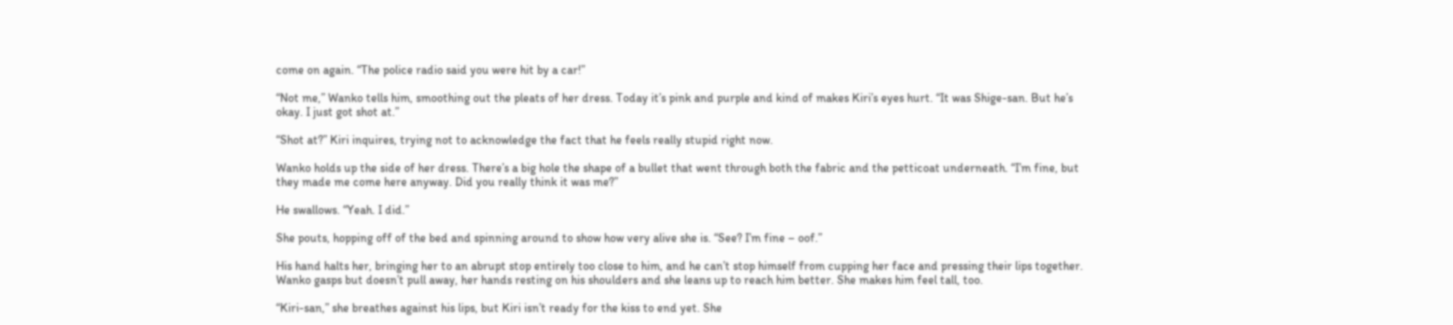come on again. “The police radio said you were hit by a car!”

“Not me,” Wanko tells him, smoothing out the pleats of her dress. Today it’s pink and purple and kind of makes Kiri’s eyes hurt. “It was Shige-san. But he’s okay. I just got shot at.”

“Shot at?” Kiri inquires, trying not to acknowledge the fact that he feels really stupid right now.

Wanko holds up the side of her dress. There’s a big hole the shape of a bullet that went through both the fabric and the petticoat underneath. “I’m fine, but they made me come here anyway. Did you really think it was me?”

He swallows. “Yeah. I did.”

She pouts, hopping off of the bed and spinning around to show how very alive she is. “See? I’m fine – oof.”

His hand halts her, bringing her to an abrupt stop entirely too close to him, and he can’t stop himself from cupping her face and pressing their lips together. Wanko gasps but doesn’t pull away, her hands resting on his shoulders and she leans up to reach him better. She makes him feel tall, too.

“Kiri-san,” she breathes against his lips, but Kiri isn’t ready for the kiss to end yet. She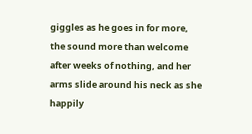giggles as he goes in for more, the sound more than welcome after weeks of nothing, and her arms slide around his neck as she happily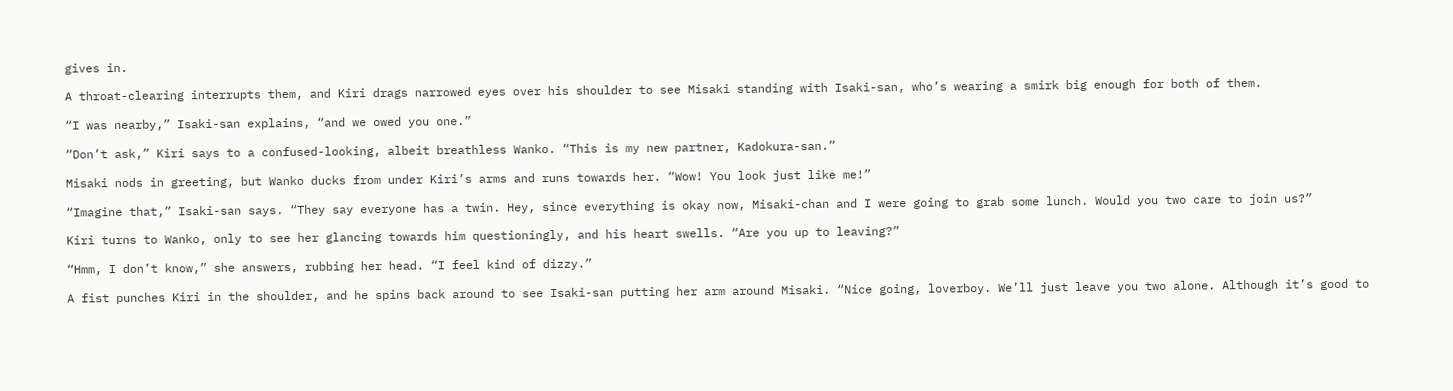gives in.

A throat-clearing interrupts them, and Kiri drags narrowed eyes over his shoulder to see Misaki standing with Isaki-san, who’s wearing a smirk big enough for both of them.

“I was nearby,” Isaki-san explains, “and we owed you one.”

“Don’t ask,” Kiri says to a confused-looking, albeit breathless Wanko. “This is my new partner, Kadokura-san.”

Misaki nods in greeting, but Wanko ducks from under Kiri’s arms and runs towards her. “Wow! You look just like me!”

“Imagine that,” Isaki-san says. “They say everyone has a twin. Hey, since everything is okay now, Misaki-chan and I were going to grab some lunch. Would you two care to join us?”

Kiri turns to Wanko, only to see her glancing towards him questioningly, and his heart swells. “Are you up to leaving?”

“Hmm, I don’t know,” she answers, rubbing her head. “I feel kind of dizzy.”

A fist punches Kiri in the shoulder, and he spins back around to see Isaki-san putting her arm around Misaki. “Nice going, loverboy. We’ll just leave you two alone. Although it’s good to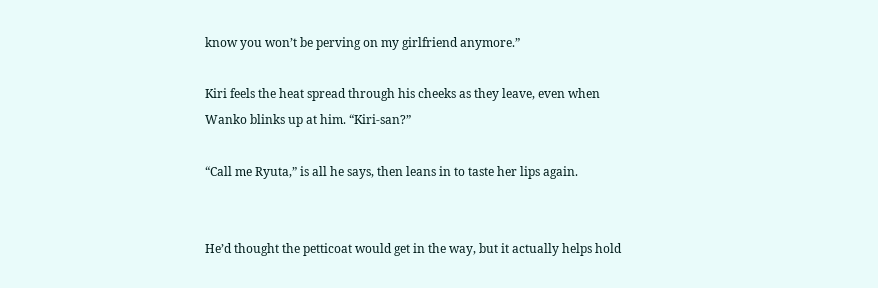know you won’t be perving on my girlfriend anymore.”

Kiri feels the heat spread through his cheeks as they leave, even when Wanko blinks up at him. “Kiri-san?”

“Call me Ryuta,” is all he says, then leans in to taste her lips again.


He’d thought the petticoat would get in the way, but it actually helps hold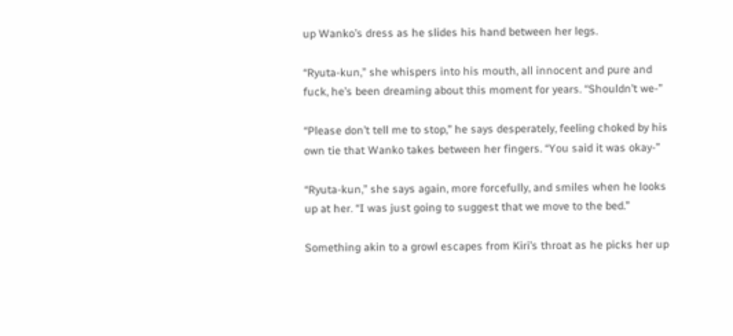up Wanko’s dress as he slides his hand between her legs.

“Ryuta-kun,” she whispers into his mouth, all innocent and pure and fuck, he’s been dreaming about this moment for years. “Shouldn’t we-”

“Please don’t tell me to stop,” he says desperately, feeling choked by his own tie that Wanko takes between her fingers. “You said it was okay-”

“Ryuta-kun,” she says again, more forcefully, and smiles when he looks up at her. “I was just going to suggest that we move to the bed.”

Something akin to a growl escapes from Kiri’s throat as he picks her up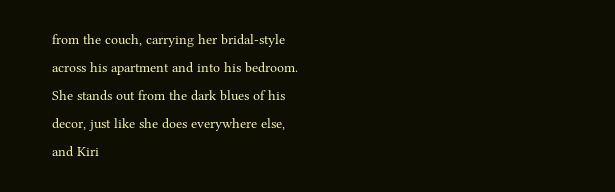from the couch, carrying her bridal-style across his apartment and into his bedroom. She stands out from the dark blues of his decor, just like she does everywhere else, and Kiri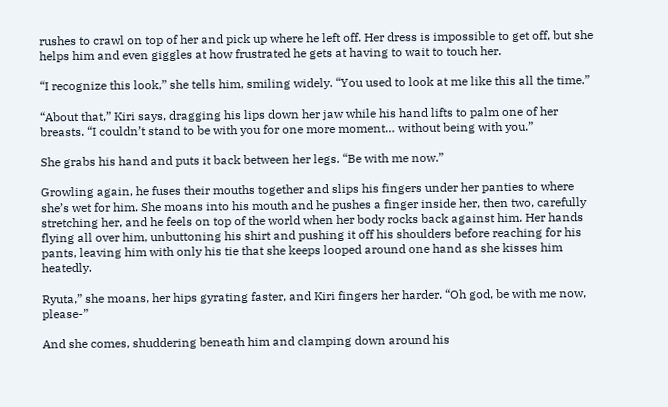rushes to crawl on top of her and pick up where he left off. Her dress is impossible to get off, but she helps him and even giggles at how frustrated he gets at having to wait to touch her.

“I recognize this look,” she tells him, smiling widely. “You used to look at me like this all the time.”

“About that,” Kiri says, dragging his lips down her jaw while his hand lifts to palm one of her breasts. “I couldn’t stand to be with you for one more moment… without being with you.”

She grabs his hand and puts it back between her legs. “Be with me now.”

Growling again, he fuses their mouths together and slips his fingers under her panties to where she’s wet for him. She moans into his mouth and he pushes a finger inside her, then two, carefully stretching her, and he feels on top of the world when her body rocks back against him. Her hands flying all over him, unbuttoning his shirt and pushing it off his shoulders before reaching for his pants, leaving him with only his tie that she keeps looped around one hand as she kisses him heatedly.

Ryuta,” she moans, her hips gyrating faster, and Kiri fingers her harder. “Oh god, be with me now, please-”

And she comes, shuddering beneath him and clamping down around his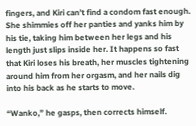fingers, and Kiri can’t find a condom fast enough. She shimmies off her panties and yanks him by his tie, taking him between her legs and his length just slips inside her. It happens so fast that Kiri loses his breath, her muscles tightening around him from her orgasm, and her nails dig into his back as he starts to move.

“Wanko,” he gasps, then corrects himself.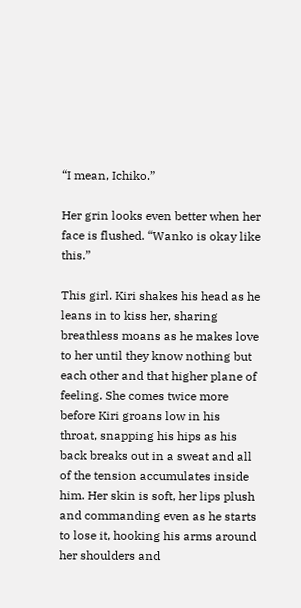“I mean, Ichiko.”

Her grin looks even better when her face is flushed. “Wanko is okay like this.”

This girl. Kiri shakes his head as he leans in to kiss her, sharing breathless moans as he makes love to her until they know nothing but each other and that higher plane of feeling. She comes twice more before Kiri groans low in his throat, snapping his hips as his back breaks out in a sweat and all of the tension accumulates inside him. Her skin is soft, her lips plush and commanding even as he starts to lose it, hooking his arms around her shoulders and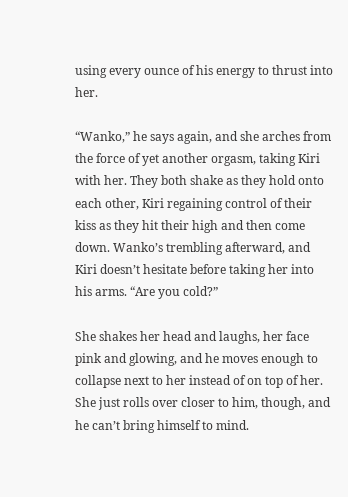using every ounce of his energy to thrust into her.

“Wanko,” he says again, and she arches from the force of yet another orgasm, taking Kiri with her. They both shake as they hold onto each other, Kiri regaining control of their kiss as they hit their high and then come down. Wanko’s trembling afterward, and Kiri doesn’t hesitate before taking her into his arms. “Are you cold?”

She shakes her head and laughs, her face pink and glowing, and he moves enough to collapse next to her instead of on top of her. She just rolls over closer to him, though, and he can’t bring himself to mind.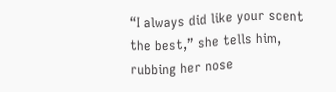“I always did like your scent the best,” she tells him, rubbing her nose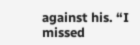against his. “I missed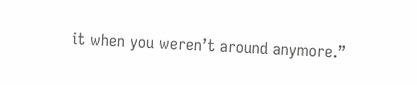it when you weren’t around anymore.”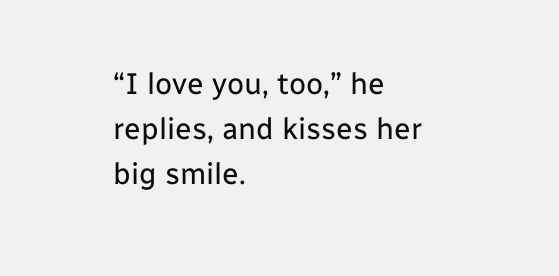“I love you, too,” he replies, and kisses her big smile.